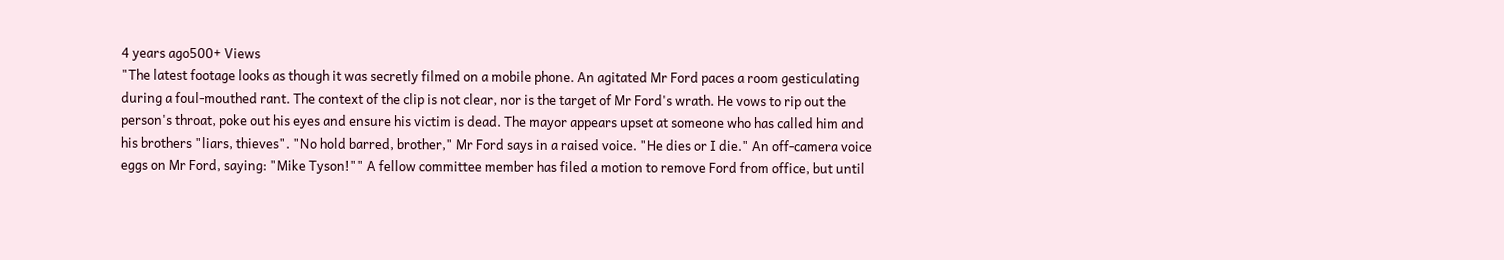4 years ago500+ Views
"The latest footage looks as though it was secretly filmed on a mobile phone. An agitated Mr Ford paces a room gesticulating during a foul-mouthed rant. The context of the clip is not clear, nor is the target of Mr Ford's wrath. He vows to rip out the person's throat, poke out his eyes and ensure his victim is dead. The mayor appears upset at someone who has called him and his brothers "liars, thieves". "No hold barred, brother," Mr Ford says in a raised voice. "He dies or I die." An off-camera voice eggs on Mr Ford, saying: "Mike Tyson!"" A fellow committee member has filed a motion to remove Ford from office, but until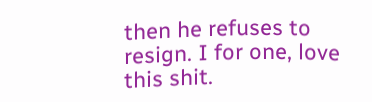then he refuses to resign. I for one, love this shit.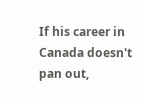If his career in Canada doesn't pan out,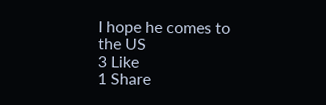I hope he comes to the US
3 Like
1 Share